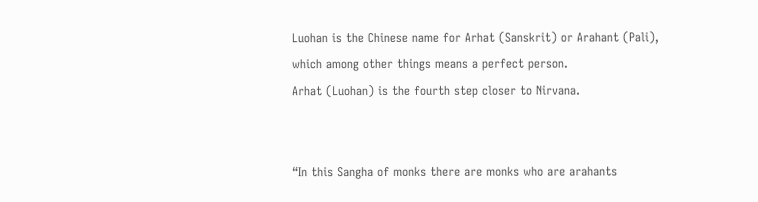Luohan is the Chinese name for Arhat (Sanskrit) or Arahant (Pali), which among other things means a perfect person.
Arhat (Luohan) is the fourth step closer to Nirvana.


“In this Sangha of monks there are monks who are arahants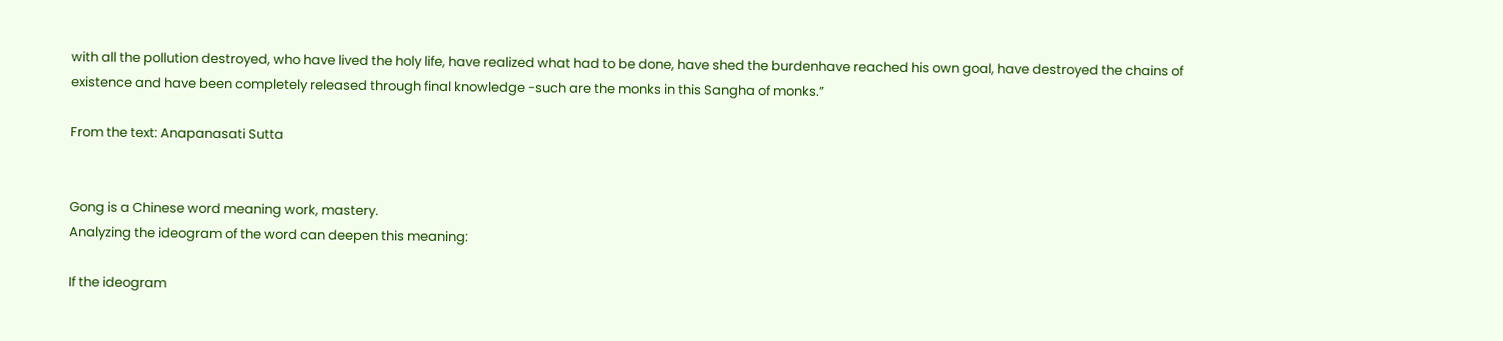with all the pollution destroyed, who have lived the holy life, have realized what had to be done, have shed the burdenhave reached his own goal, have destroyed the chains of existence and have been completely released through final knowledge -such are the monks in this Sangha of monks.”

From the text: Anapanasati Sutta


Gong is a Chinese word meaning work, mastery.
Analyzing the ideogram of the word can deepen this meaning:

If the ideogram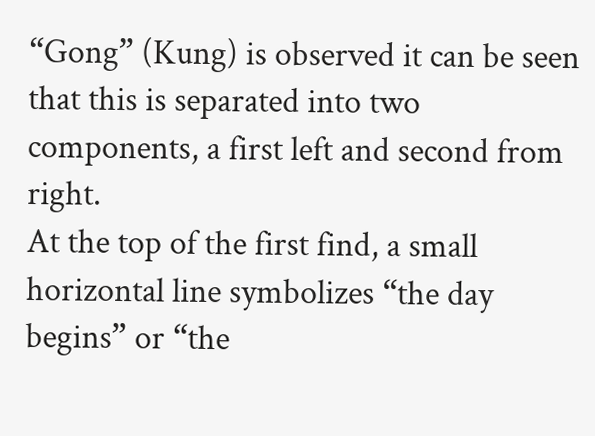“Gong” (Kung) is observed it can be seen that this is separated into two components, a first left and second from right.
At the top of the first find, a small horizontal line symbolizes “the day begins” or “the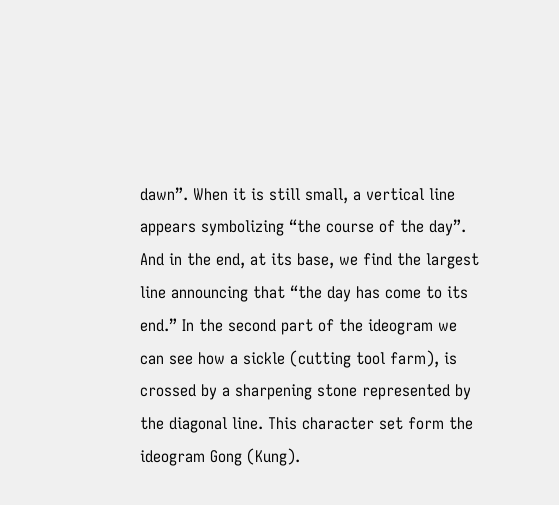dawn”. When it is still small, a vertical line appears symbolizing “the course of the day”. And in the end, at its base, we find the largest line announcing that “the day has come to its end.” In the second part of the ideogram we can see how a sickle (cutting tool farm), is crossed by a sharpening stone represented by the diagonal line. This character set form the ideogram Gong (Kung).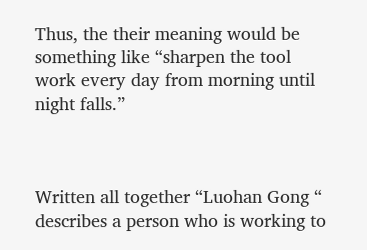Thus, the their meaning would be something like “sharpen the tool work every day from morning until night falls.”



Written all together “Luohan Gong “ describes a person who is working to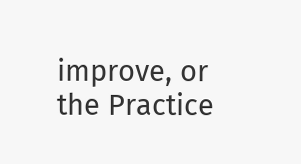improve, or the Practice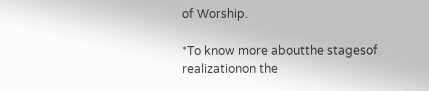of Worship.

*To know more aboutthe stagesof realizationon the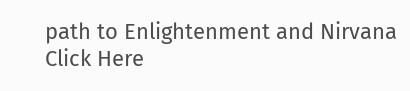path to Enlightenment and Nirvana Click Here